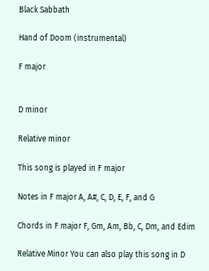Black Sabbath

Hand of Doom (instrumental)

F major


D minor

Relative minor

This song is played in F major

Notes in F major A, A#, C, D, E, F, and G

Chords in F major F, Gm, Am, Bb, C, Dm, and Edim

Relative Minor You can also play this song in D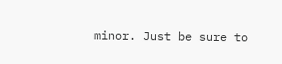minor. Just be sure to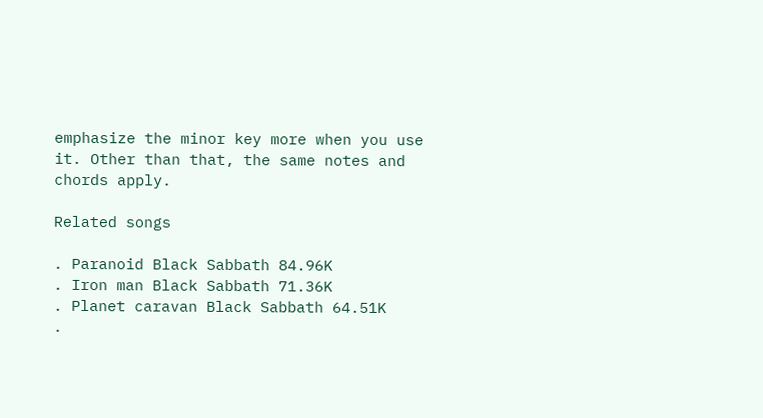emphasize the minor key more when you use it. Other than that, the same notes and chords apply.

Related songs

. Paranoid Black Sabbath 84.96K
. Iron man Black Sabbath 71.36K
. Planet caravan Black Sabbath 64.51K
.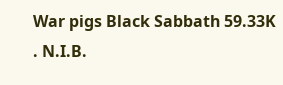War pigs Black Sabbath 59.33K
. N.I.B.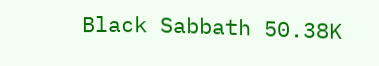Black Sabbath 50.38K